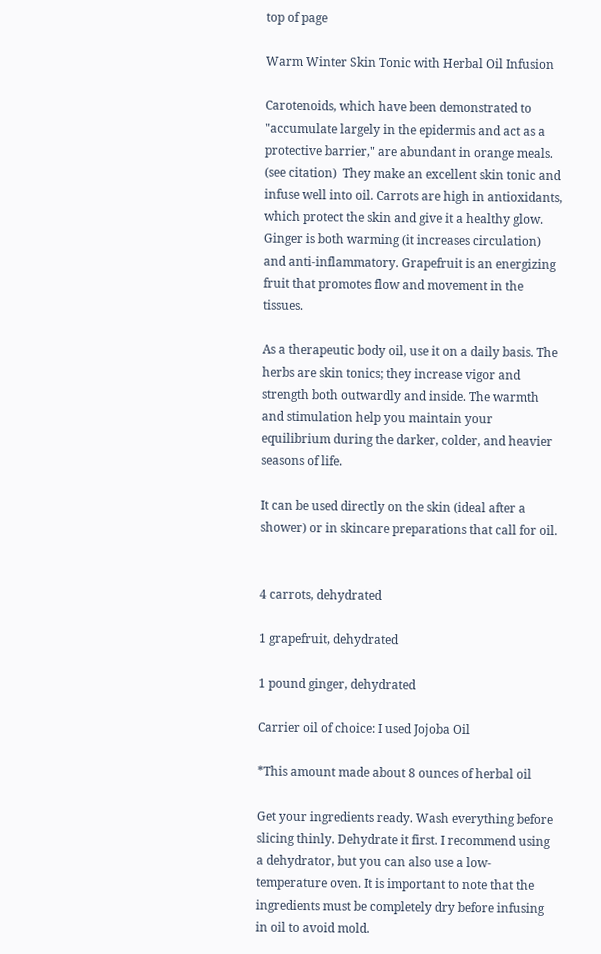top of page

Warm Winter Skin Tonic with Herbal Oil Infusion

Carotenoids, which have been demonstrated to "accumulate largely in the epidermis and act as a protective barrier," are abundant in orange meals. (see citation)  They make an excellent skin tonic and infuse well into oil. Carrots are high in antioxidants, which protect the skin and give it a healthy glow. Ginger is both warming (it increases circulation) and anti-inflammatory. Grapefruit is an energizing fruit that promotes flow and movement in the tissues.

As a therapeutic body oil, use it on a daily basis. The herbs are skin tonics; they increase vigor and strength both outwardly and inside. The warmth and stimulation help you maintain your equilibrium during the darker, colder, and heavier seasons of life.

It can be used directly on the skin (ideal after a shower) or in skincare preparations that call for oil.


4 carrots, dehydrated

1 grapefruit, dehydrated

1 pound ginger, dehydrated

Carrier oil of choice: I used Jojoba Oil

*This amount made about 8 ounces of herbal oil

Get your ingredients ready. Wash everything before slicing thinly. Dehydrate it first. I recommend using a dehydrator, but you can also use a low-temperature oven. It is important to note that the ingredients must be completely dry before infusing in oil to avoid mold.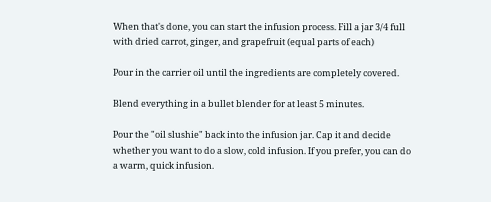When that's done, you can start the infusion process. Fill a jar 3/4 full with dried carrot, ginger, and grapefruit (equal parts of each)

Pour in the carrier oil until the ingredients are completely covered.

Blend everything in a bullet blender for at least 5 minutes.

Pour the "oil slushie" back into the infusion jar. Cap it and decide whether you want to do a slow, cold infusion. If you prefer, you can do a warm, quick infusion.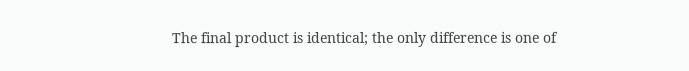The final product is identical; the only difference is one of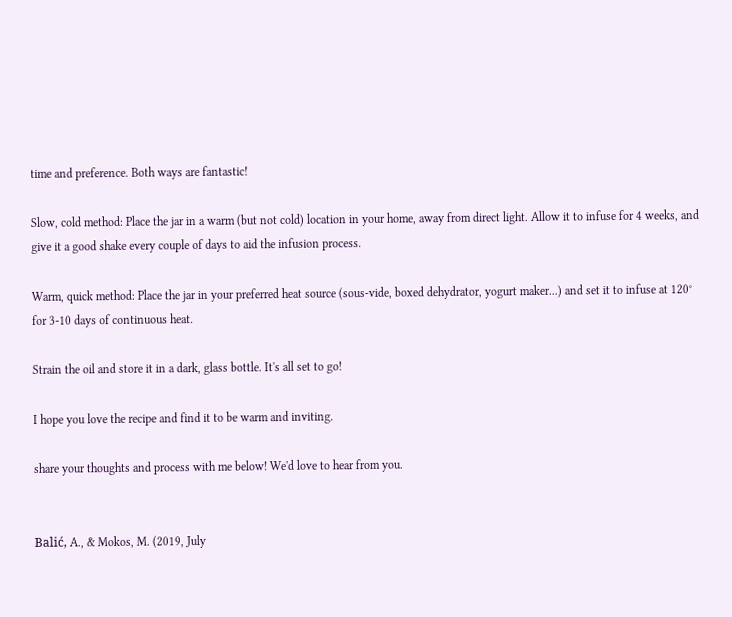time and preference. Both ways are fantastic!

Slow, cold method: Place the jar in a warm (but not cold) location in your home, away from direct light. Allow it to infuse for 4 weeks, and give it a good shake every couple of days to aid the infusion process.

Warm, quick method: Place the jar in your preferred heat source (sous-vide, boxed dehydrator, yogurt maker...) and set it to infuse at 120° for 3-10 days of continuous heat.

Strain the oil and store it in a dark, glass bottle. It's all set to go!

I hope you love the recipe and find it to be warm and inviting.

share your thoughts and process with me below! We'd love to hear from you.


Balić, A., & Mokos, M. (2019, July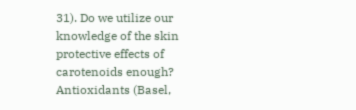31). Do we utilize our knowledge of the skin protective effects of carotenoids enough? Antioxidants (Basel,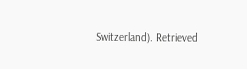Switzerland). Retrieved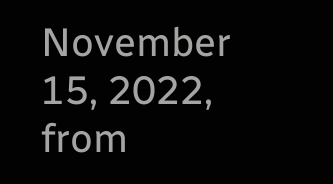November 15, 2022, from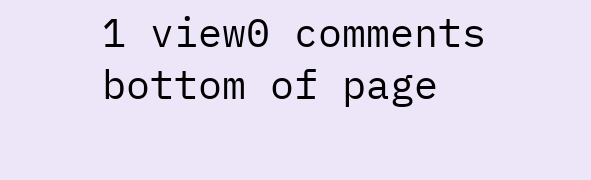1 view0 comments
bottom of page